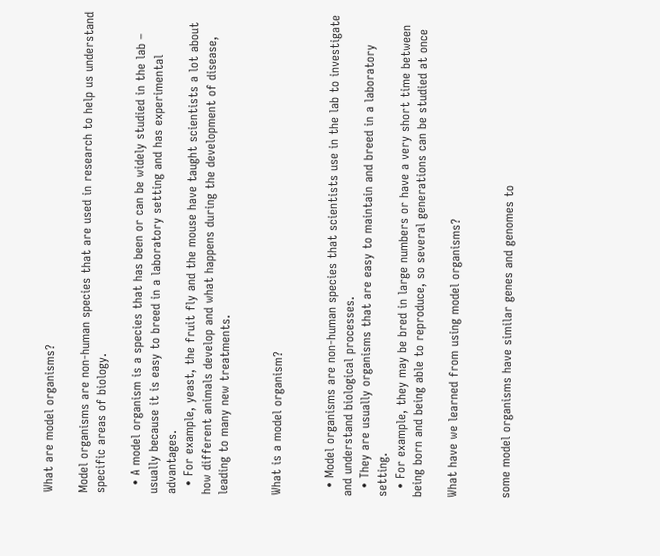What are model organisms?

Model organisms are non-human species that are used in research to help us understand specific areas of biology.

  • A model organism is a species that has been or can be widely studied in the lab – usually because it is easy to breed in a laboratory setting and has experimental advantages.
  • For example, yeast, the fruit fly and the mouse have taught scientists a lot about how different animals develop and what happens during the development of disease, leading to many new treatments.


What is a model organism?


  • Model organisms are non-human species that scientists use in the lab to investigate and understand biological processes.
  • They are usually organisms that are easy to maintain and breed in a laboratory setting.
  • For example, they may be bred in large numbers or have a very short time between being born and being able to reproduce, so several generations can be studied at once

What have we learned from using model organisms?


some model organisms have similar genes and genomes to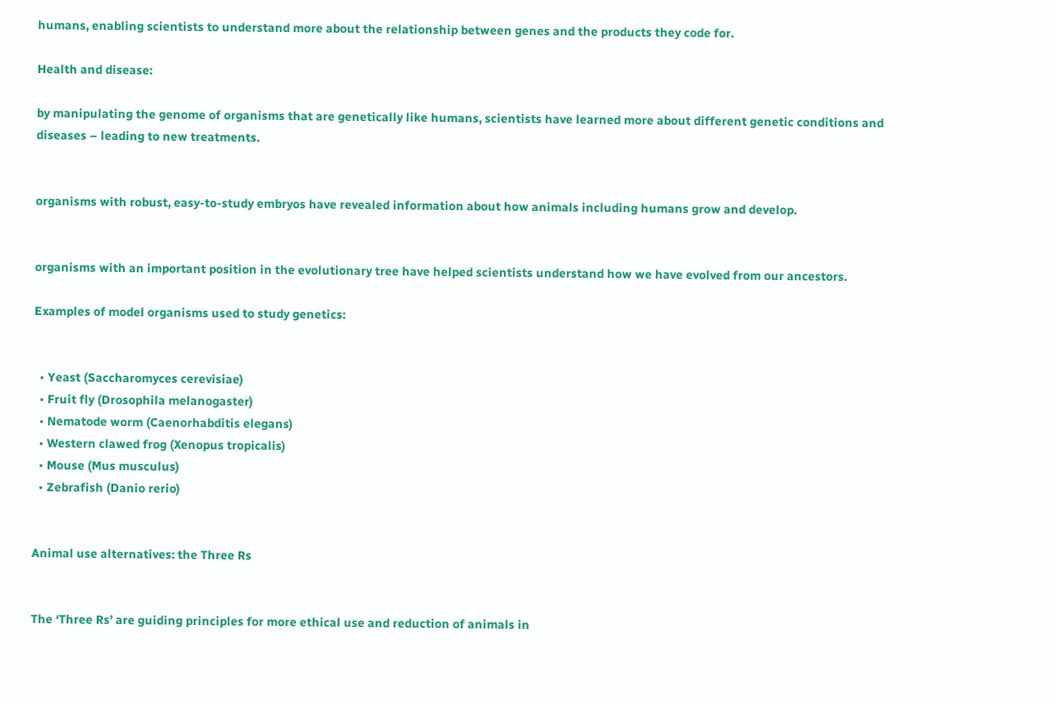humans, enabling scientists to understand more about the relationship between genes and the products they code for.

Health and disease:

by manipulating the genome of organisms that are genetically like humans, scientists have learned more about different genetic conditions and diseases – leading to new treatments.


organisms with robust, easy-to-study embryos have revealed information about how animals including humans grow and develop.


organisms with an important position in the evolutionary tree have helped scientists understand how we have evolved from our ancestors.

Examples of model organisms used to study genetics:


  • Yeast (Saccharomyces cerevisiae)
  • Fruit fly (Drosophila melanogaster)
  • Nematode worm (Caenorhabditis elegans)
  • Western clawed frog (Xenopus tropicalis)
  • Mouse (Mus musculus)
  • Zebrafish (Danio rerio)


Animal use alternatives: the Three Rs


The ‘Three Rs’ are guiding principles for more ethical use and reduction of animals in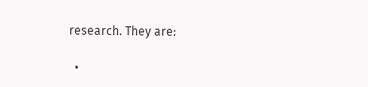research. They are:

  •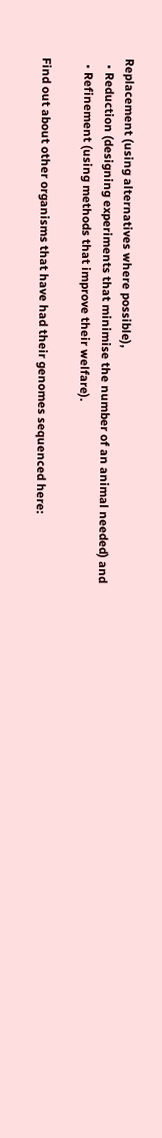Replacement (using alternatives where possible),
  • Reduction (designing experiments that minimise the number of an animal needed) and
  • Refinement (using methods that improve their welfare).

Find out about other organisms that have had their genomes sequenced here: